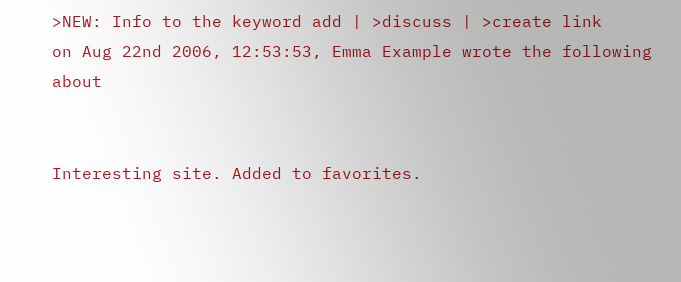>NEW: Info to the keyword add | >discuss | >create link
on Aug 22nd 2006, 12:53:53, Emma Example wrote the following about


Interesting site. Added to favorites.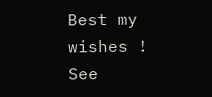Best my wishes ! See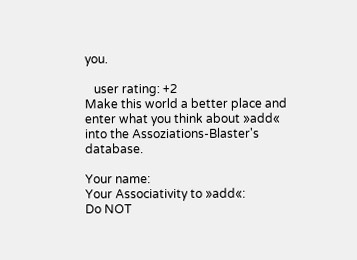you.

   user rating: +2
Make this world a better place and enter what you think about »add« into the Assoziations-Blaster's database.

Your name:
Your Associativity to »add«:
Do NOT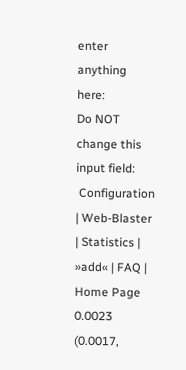enter anything here:
Do NOT change this input field:
 Configuration | Web-Blaster | Statistics | »add« | FAQ | Home Page
0.0023 (0.0017,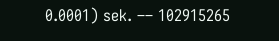0.0001) sek. –– 102915265